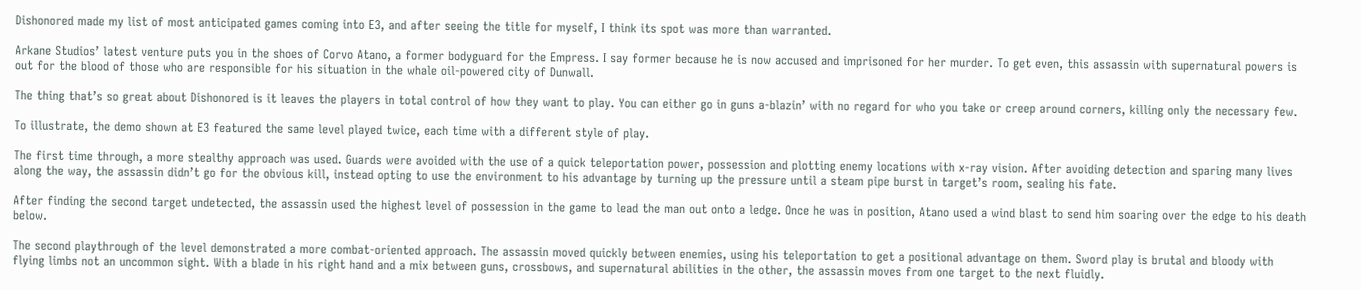Dishonored made my list of most anticipated games coming into E3, and after seeing the title for myself, I think its spot was more than warranted.

Arkane Studios’ latest venture puts you in the shoes of Corvo Atano, a former bodyguard for the Empress. I say former because he is now accused and imprisoned for her murder. To get even, this assassin with supernatural powers is out for the blood of those who are responsible for his situation in the whale oil-powered city of Dunwall.

The thing that’s so great about Dishonored is it leaves the players in total control of how they want to play. You can either go in guns a-blazin’ with no regard for who you take or creep around corners, killing only the necessary few.

To illustrate, the demo shown at E3 featured the same level played twice, each time with a different style of play.

The first time through, a more stealthy approach was used. Guards were avoided with the use of a quick teleportation power, possession and plotting enemy locations with x-ray vision. After avoiding detection and sparing many lives along the way, the assassin didn’t go for the obvious kill, instead opting to use the environment to his advantage by turning up the pressure until a steam pipe burst in target’s room, sealing his fate.

After finding the second target undetected, the assassin used the highest level of possession in the game to lead the man out onto a ledge. Once he was in position, Atano used a wind blast to send him soaring over the edge to his death below.

The second playthrough of the level demonstrated a more combat-oriented approach. The assassin moved quickly between enemies, using his teleportation to get a positional advantage on them. Sword play is brutal and bloody with flying limbs not an uncommon sight. With a blade in his right hand and a mix between guns, crossbows, and supernatural abilities in the other, the assassin moves from one target to the next fluidly.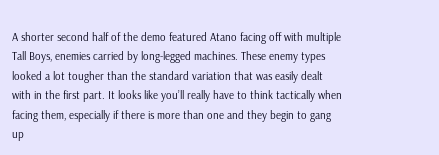A shorter second half of the demo featured Atano facing off with multiple Tall Boys, enemies carried by long-legged machines. These enemy types looked a lot tougher than the standard variation that was easily dealt with in the first part. It looks like you’ll really have to think tactically when facing them, especially if there is more than one and they begin to gang up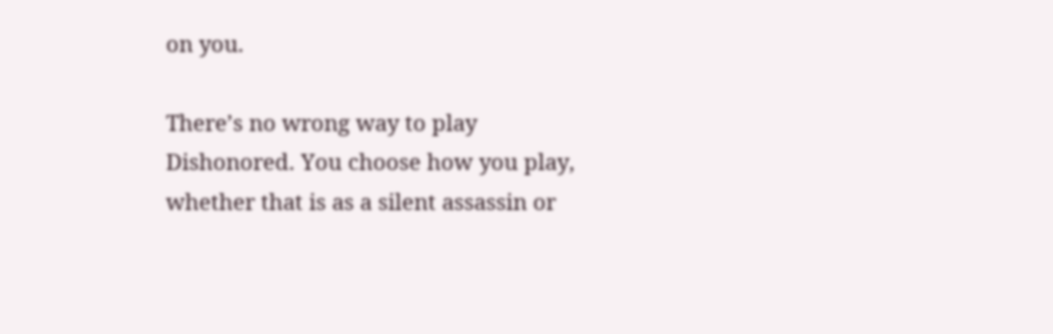on you.

There’s no wrong way to play Dishonored. You choose how you play, whether that is as a silent assassin or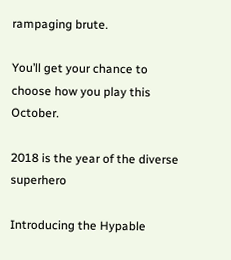rampaging brute.

You’ll get your chance to choose how you play this October.

2018 is the year of the diverse superhero

Introducing the Hypable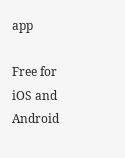app

Free for iOS and Android